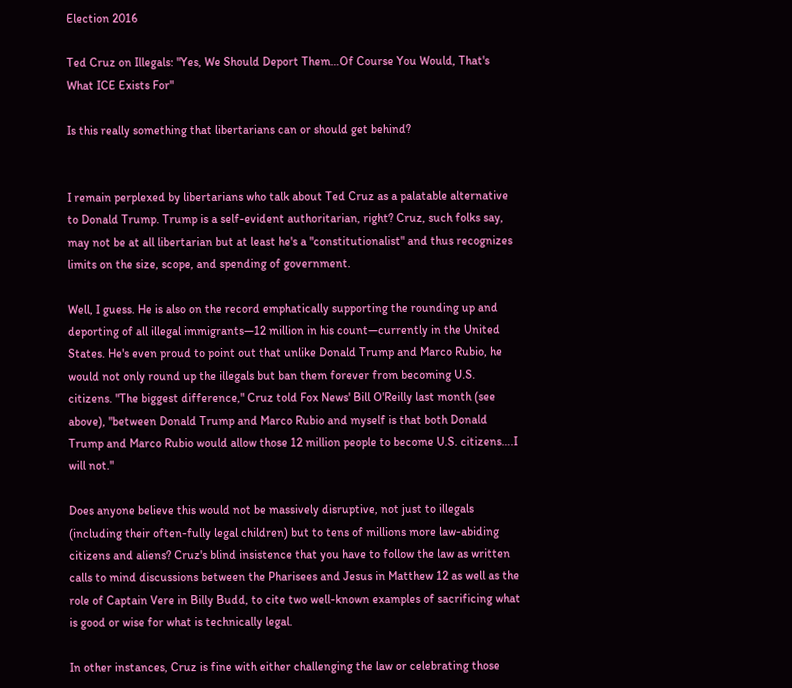Election 2016

Ted Cruz on Illegals: "Yes, We Should Deport Them…Of Course You Would, That's What ICE Exists For"

Is this really something that libertarians can or should get behind?


I remain perplexed by libertarians who talk about Ted Cruz as a palatable alternative to Donald Trump. Trump is a self-evident authoritarian, right? Cruz, such folks say, may not be at all libertarian but at least he's a "constitutionalist" and thus recognizes limits on the size, scope, and spending of government.

Well, I guess. He is also on the record emphatically supporting the rounding up and deporting of all illegal immigrants—12 million in his count—currently in the United States. He's even proud to point out that unlike Donald Trump and Marco Rubio, he would not only round up the illegals but ban them forever from becoming U.S. citizens. "The biggest difference," Cruz told Fox News' Bill O'Reilly last month (see above), "between Donald Trump and Marco Rubio and myself is that both Donald Trump and Marco Rubio would allow those 12 million people to become U.S. citizens….I will not."

Does anyone believe this would not be massively disruptive, not just to illegals (including their often-fully legal children) but to tens of millions more law-abiding citizens and aliens? Cruz's blind insistence that you have to follow the law as written calls to mind discussions between the Pharisees and Jesus in Matthew 12 as well as the role of Captain Vere in Billy Budd, to cite two well-known examples of sacrificing what is good or wise for what is technically legal.

In other instances, Cruz is fine with either challenging the law or celebrating those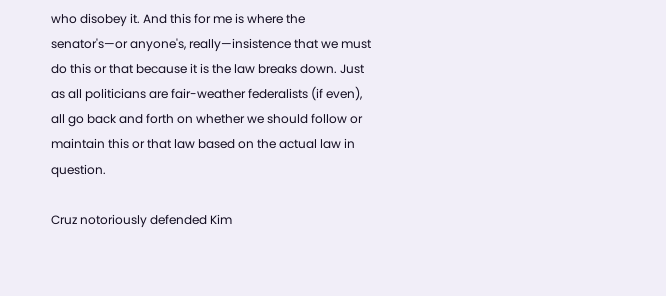who disobey it. And this for me is where the senator's—or anyone's, really—insistence that we must do this or that because it is the law breaks down. Just as all politicians are fair-weather federalists (if even), all go back and forth on whether we should follow or maintain this or that law based on the actual law in question.

Cruz notoriously defended Kim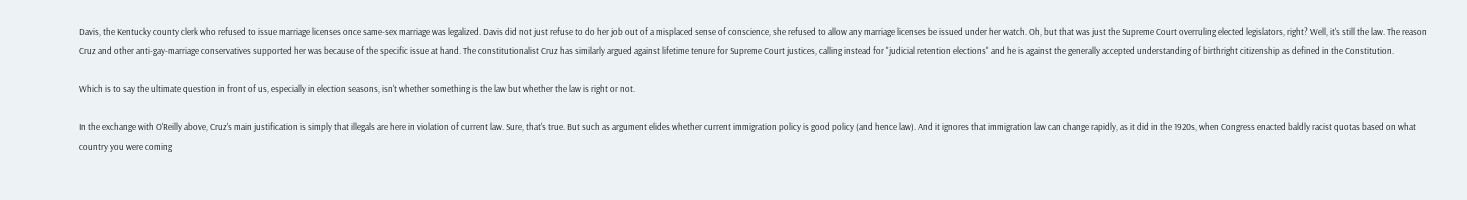Davis, the Kentucky county clerk who refused to issue marriage licenses once same-sex marriage was legalized. Davis did not just refuse to do her job out of a misplaced sense of conscience, she refused to allow any marriage licenses be issued under her watch. Oh, but that was just the Supreme Court overruling elected legislators, right? Well, it's still the law. The reason Cruz and other anti-gay-marriage conservatives supported her was because of the specific issue at hand. The constitutionalist Cruz has similarly argued against lifetime tenure for Supreme Court justices, calling instead for "judicial retention elections" and he is against the generally accepted understanding of birthright citizenship as defined in the Constitution.

Which is to say the ultimate question in front of us, especially in election seasons, isn't whether something is the law but whether the law is right or not.

In the exchange with O'Reilly above, Cruz's main justification is simply that illegals are here in violation of current law. Sure, that's true. But such as argument elides whether current immigration policy is good policy (and hence law). And it ignores that immigration law can change rapidly, as it did in the 1920s, when Congress enacted baldly racist quotas based on what country you were coming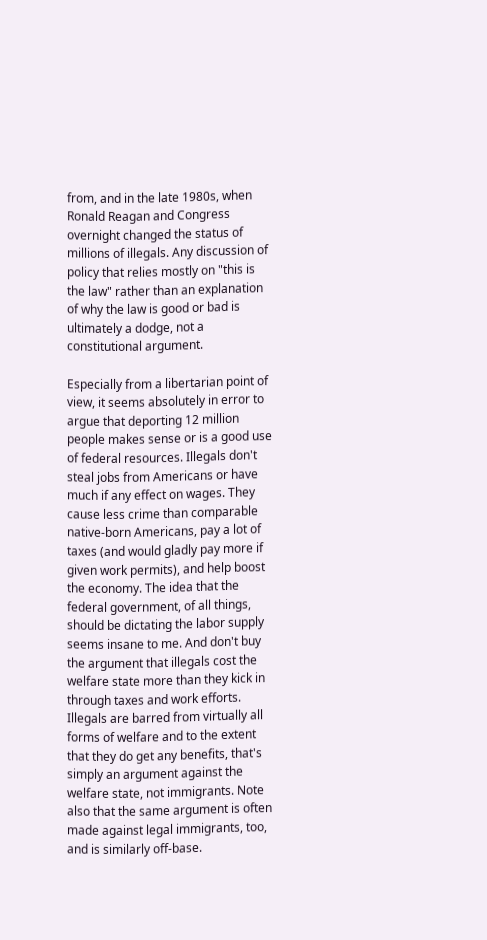from, and in the late 1980s, when Ronald Reagan and Congress overnight changed the status of millions of illegals. Any discussion of policy that relies mostly on "this is the law" rather than an explanation of why the law is good or bad is ultimately a dodge, not a constitutional argument.

Especially from a libertarian point of view, it seems absolutely in error to argue that deporting 12 million people makes sense or is a good use of federal resources. Illegals don't steal jobs from Americans or have much if any effect on wages. They cause less crime than comparable native-born Americans, pay a lot of taxes (and would gladly pay more if given work permits), and help boost the economy. The idea that the federal government, of all things, should be dictating the labor supply seems insane to me. And don't buy the argument that illegals cost the welfare state more than they kick in through taxes and work efforts. Illegals are barred from virtually all forms of welfare and to the extent that they do get any benefits, that's simply an argument against the welfare state, not immigrants. Note also that the same argument is often made against legal immigrants, too, and is similarly off-base.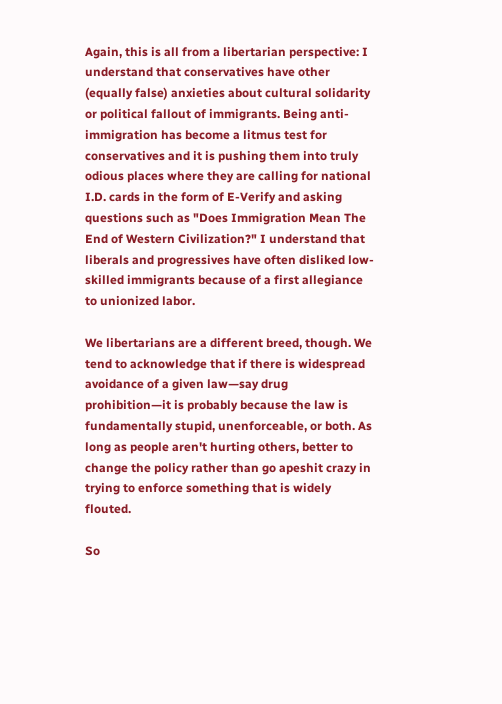Again, this is all from a libertarian perspective: I understand that conservatives have other (equally false) anxieties about cultural solidarity or political fallout of immigrants. Being anti-immigration has become a litmus test for conservatives and it is pushing them into truly odious places where they are calling for national I.D. cards in the form of E-Verify and asking questions such as "Does Immigration Mean The End of Western Civilization?" I understand that liberals and progressives have often disliked low-skilled immigrants because of a first allegiance to unionized labor.

We libertarians are a different breed, though. We tend to acknowledge that if there is widespread avoidance of a given law—say drug prohibition—it is probably because the law is fundamentally stupid, unenforceable, or both. As long as people aren't hurting others, better to change the policy rather than go apeshit crazy in trying to enforce something that is widely flouted.

So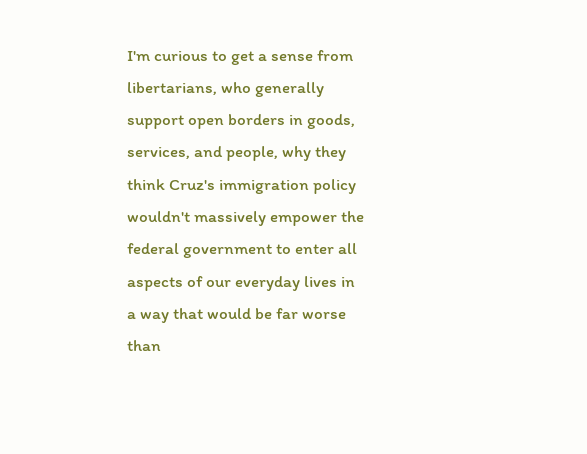I'm curious to get a sense from libertarians, who generally support open borders in goods, services, and people, why they think Cruz's immigration policy wouldn't massively empower the federal government to enter all aspects of our everyday lives in a way that would be far worse than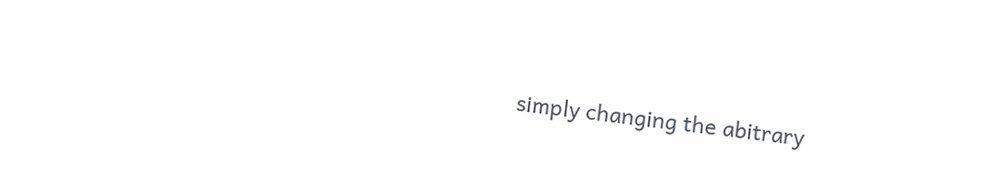simply changing the abitrary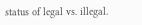status of legal vs. illegal.